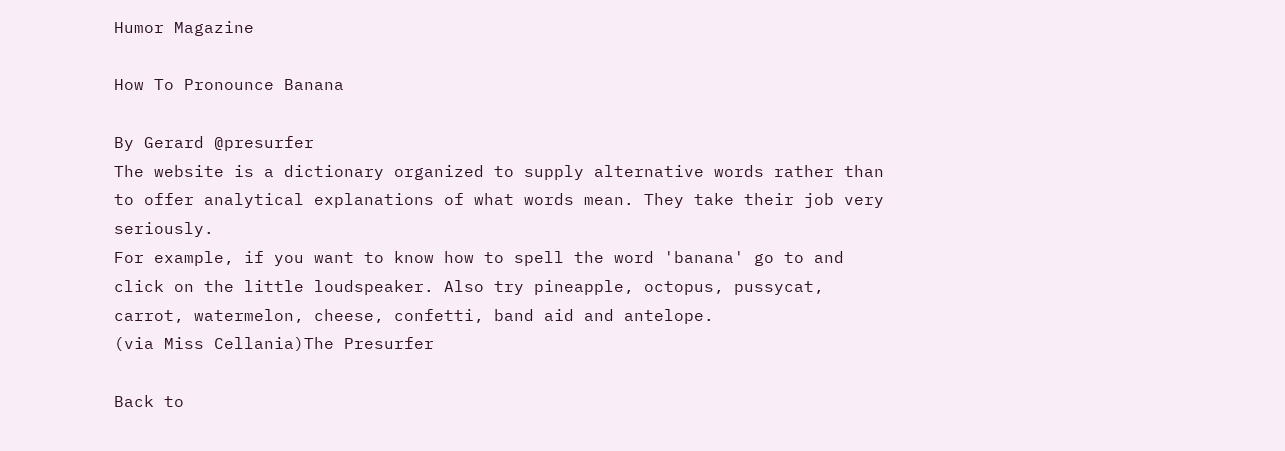Humor Magazine

How To Pronounce Banana

By Gerard @presurfer
The website is a dictionary organized to supply alternative words rather than to offer analytical explanations of what words mean. They take their job very seriously.
For example, if you want to know how to spell the word 'banana' go to and click on the little loudspeaker. Also try pineapple, octopus, pussycat, carrot, watermelon, cheese, confetti, band aid and antelope.
(via Miss Cellania)The Presurfer

Back to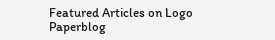Featured Articles on Logo Paperblog